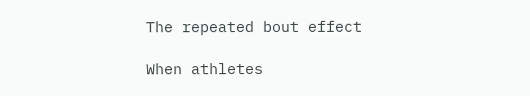The repeated bout effect

When athletes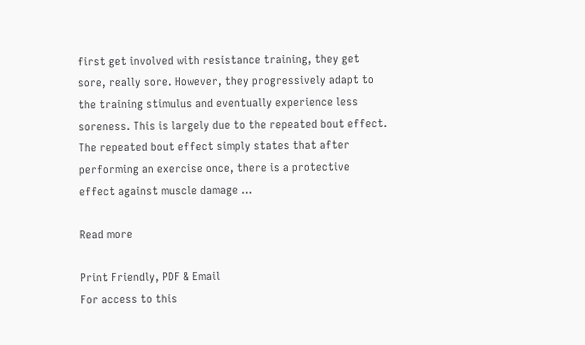first get involved with resistance training, they get sore, really sore. However, they progressively adapt to the training stimulus and eventually experience less soreness. This is largely due to the repeated bout effect. The repeated bout effect simply states that after performing an exercise once, there is a protective effect against muscle damage …

Read more

Print Friendly, PDF & Email
For access to this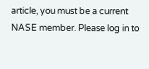article, you must be a current NASE member. Please log in to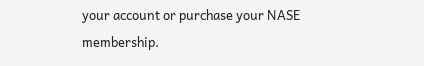your account or purchase your NASE membership.